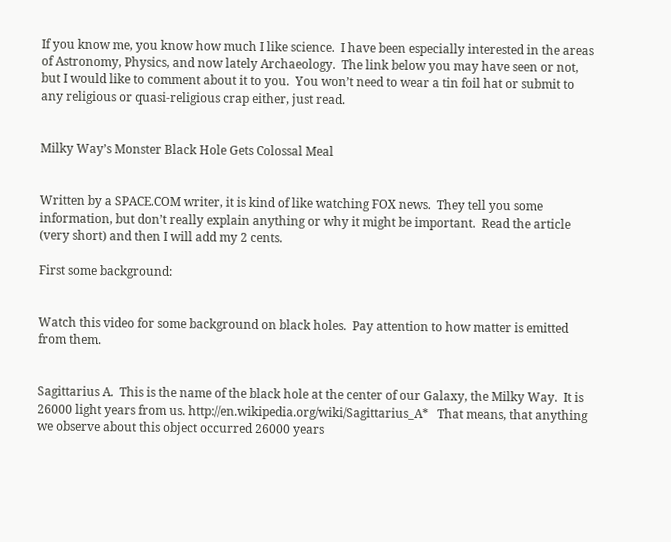If you know me, you know how much I like science.  I have been especially interested in the areas of Astronomy, Physics, and now lately Archaeology.  The link below you may have seen or not, but I would like to comment about it to you.  You won’t need to wear a tin foil hat or submit to any religious or quasi-religious crap either, just read.


Milky Way’s Monster Black Hole Gets Colossal Meal


Written by a SPACE.COM writer, it is kind of like watching FOX news.  They tell you some information, but don’t really explain anything or why it might be important.  Read the article (very short) and then I will add my 2 cents.

First some background:


Watch this video for some background on black holes.  Pay attention to how matter is emitted from them.


Sagittarius A.  This is the name of the black hole at the center of our Galaxy, the Milky Way.  It is 26000 light years from us. http://en.wikipedia.org/wiki/Sagittarius_A*   That means, that anything we observe about this object occurred 26000 years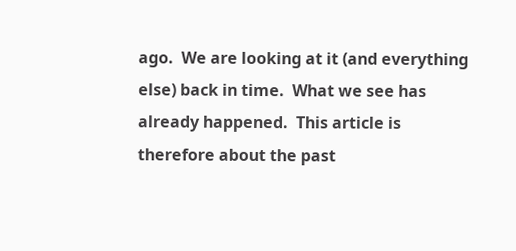ago.  We are looking at it (and everything else) back in time.  What we see has already happened.  This article is therefore about the past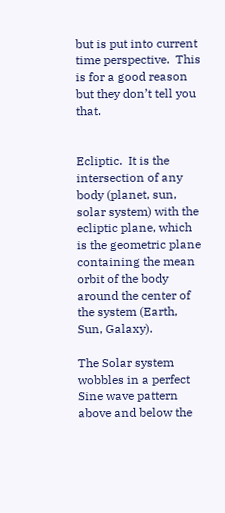but is put into current time perspective.  This is for a good reason but they don’t tell you that.


Ecliptic.  It is the intersection of any body (planet, sun, solar system) with the ecliptic plane, which is the geometric plane containing the mean orbit of the body around the center of the system (Earth, Sun, Galaxy).

The Solar system wobbles in a perfect Sine wave pattern above and below the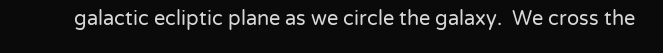galactic ecliptic plane as we circle the galaxy.  We cross the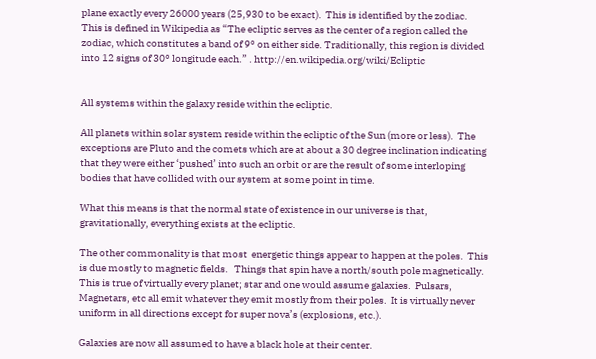plane exactly every 26000 years (25,930 to be exact).  This is identified by the zodiac.  This is defined in Wikipedia as “The ecliptic serves as the center of a region called the zodiac, which constitutes a band of 9° on either side. Traditionally, this region is divided into 12 signs of 30° longitude each.” . http://en.wikipedia.org/wiki/Ecliptic


All systems within the galaxy reside within the ecliptic.

All planets within solar system reside within the ecliptic of the Sun (more or less).  The exceptions are Pluto and the comets which are at about a 30 degree inclination indicating that they were either ‘pushed’ into such an orbit or are the result of some interloping bodies that have collided with our system at some point in time.

What this means is that the normal state of existence in our universe is that, gravitationally, everything exists at the ecliptic.

The other commonality is that most  energetic things appear to happen at the poles.  This is due mostly to magnetic fields.   Things that spin have a north/south pole magnetically.  This is true of virtually every planet; star and one would assume galaxies.  Pulsars, Magnetars, etc all emit whatever they emit mostly from their poles.  It is virtually never uniform in all directions except for super nova’s (explosions, etc.).

Galaxies are now all assumed to have a black hole at their center.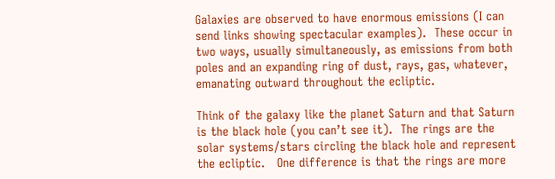Galaxies are observed to have enormous emissions (I can send links showing spectacular examples).  These occur in two ways, usually simultaneously, as emissions from both poles and an expanding ring of dust, rays, gas, whatever, emanating outward throughout the ecliptic.

Think of the galaxy like the planet Saturn and that Saturn is the black hole (you can’t see it).  The rings are the solar systems/stars circling the black hole and represent the ecliptic.   One difference is that the rings are more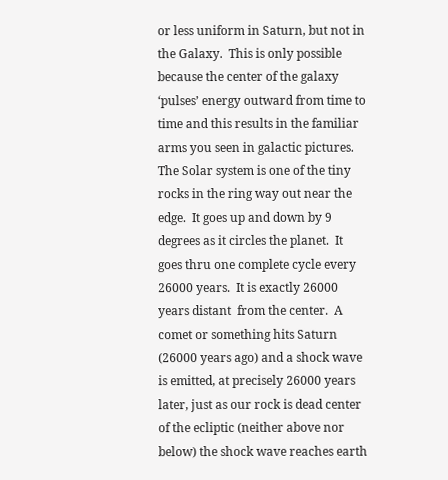or less uniform in Saturn, but not in the Galaxy.  This is only possible because the center of the galaxy ‘pulses’ energy outward from time to time and this results in the familiar arms you seen in galactic pictures.  The Solar system is one of the tiny rocks in the ring way out near the edge.  It goes up and down by 9 degrees as it circles the planet.  It goes thru one complete cycle every 26000 years.  It is exactly 26000 years distant  from the center.  A comet or something hits Saturn (26000 years ago) and a shock wave is emitted, at precisely 26000 years later, just as our rock is dead center of the ecliptic (neither above nor below) the shock wave reaches earth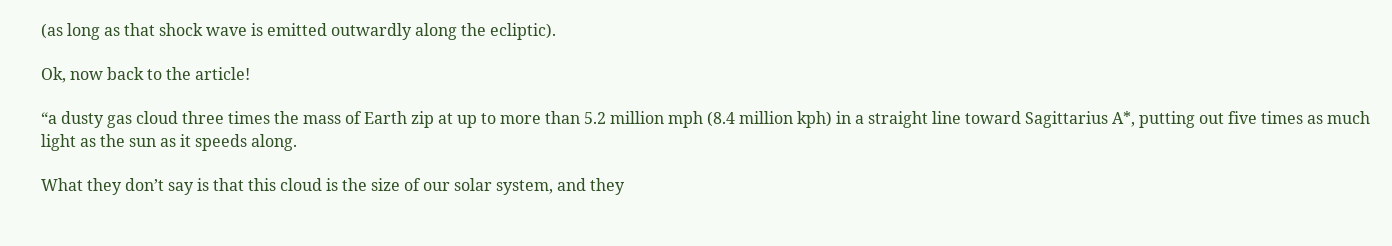(as long as that shock wave is emitted outwardly along the ecliptic).

Ok, now back to the article!

“a dusty gas cloud three times the mass of Earth zip at up to more than 5.2 million mph (8.4 million kph) in a straight line toward Sagittarius A*, putting out five times as much light as the sun as it speeds along.

What they don’t say is that this cloud is the size of our solar system, and they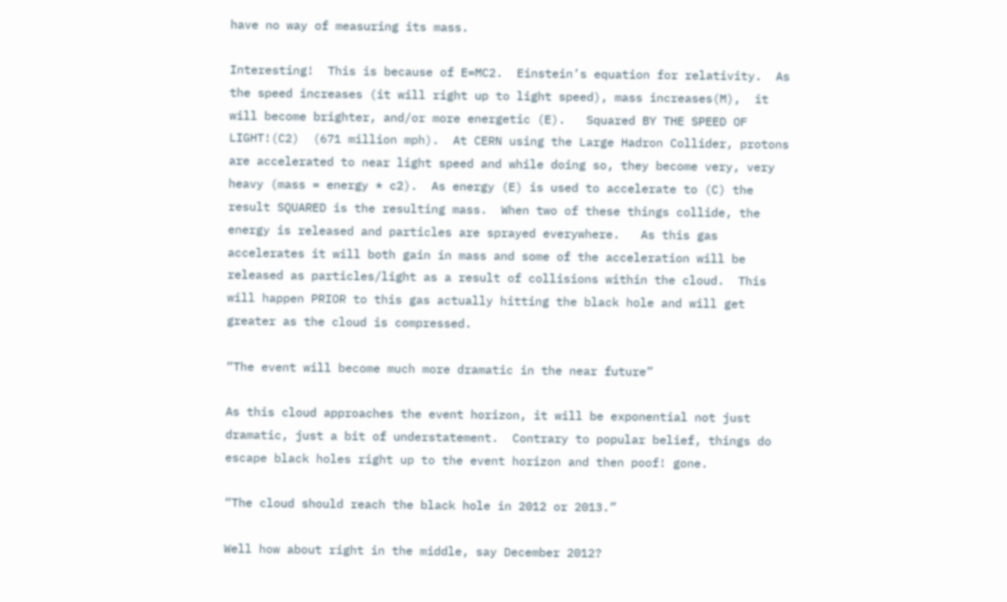have no way of measuring its mass.

Interesting!  This is because of E=MC2.  Einstein’s equation for relativity.  As the speed increases (it will right up to light speed), mass increases(M),  it will become brighter, and/or more energetic (E).   Squared BY THE SPEED OF LIGHT!(C2)  (671 million mph).  At CERN using the Large Hadron Collider, protons are accelerated to near light speed and while doing so, they become very, very heavy (mass = energy * c2).  As energy (E) is used to accelerate to (C) the result SQUARED is the resulting mass.  When two of these things collide, the energy is released and particles are sprayed everywhere.   As this gas accelerates it will both gain in mass and some of the acceleration will be released as particles/light as a result of collisions within the cloud.  This will happen PRIOR to this gas actually hitting the black hole and will get greater as the cloud is compressed.

“The event will become much more dramatic in the near future”

As this cloud approaches the event horizon, it will be exponential not just dramatic, just a bit of understatement.  Contrary to popular belief, things do escape black holes right up to the event horizon and then poof! gone.

“The cloud should reach the black hole in 2012 or 2013.”

Well how about right in the middle, say December 2012?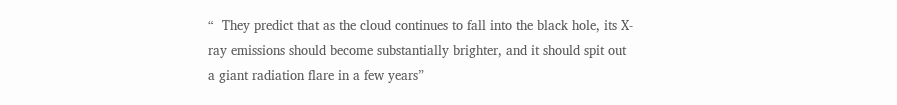“  They predict that as the cloud continues to fall into the black hole, its X-ray emissions should become substantially brighter, and it should spit out a giant radiation flare in a few years”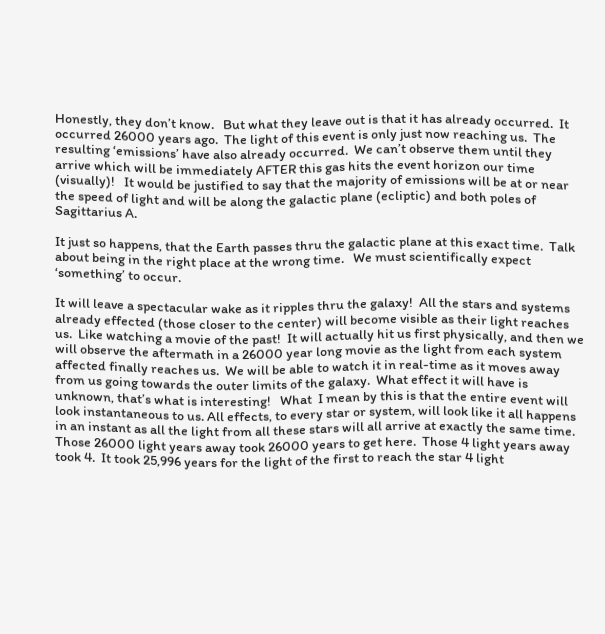Honestly, they don’t know.   But what they leave out is that it has already occurred.  It occurred 26000 years ago.  The light of this event is only just now reaching us.  The resulting ‘emissions’ have also already occurred.  We can’t observe them until they arrive which will be immediately AFTER this gas hits the event horizon our time (visually)!   It would be justified to say that the majority of emissions will be at or near the speed of light and will be along the galactic plane (ecliptic) and both poles of Sagittarius A.

It just so happens, that the Earth passes thru the galactic plane at this exact time.  Talk about being in the right place at the wrong time.   We must scientifically expect ‘something’ to occur.

It will leave a spectacular wake as it ripples thru the galaxy!  All the stars and systems already effected (those closer to the center) will become visible as their light reaches us.  Like watching a movie of the past!  It will actually hit us first physically, and then we will observe the aftermath in a 26000 year long movie as the light from each system affected finally reaches us.  We will be able to watch it in real-time as it moves away from us going towards the outer limits of the galaxy.  What effect it will have is unknown, that’s what is interesting!   What  I mean by this is that the entire event will look instantaneous to us. All effects, to every star or system, will look like it all happens in an instant as all the light from all these stars will all arrive at exactly the same time.   Those 26000 light years away took 26000 years to get here.  Those 4 light years away took 4.  It took 25,996 years for the light of the first to reach the star 4 light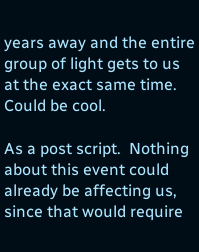years away and the entire group of light gets to us at the exact same time.  Could be cool.

As a post script.  Nothing about this event could already be affecting us, since that would require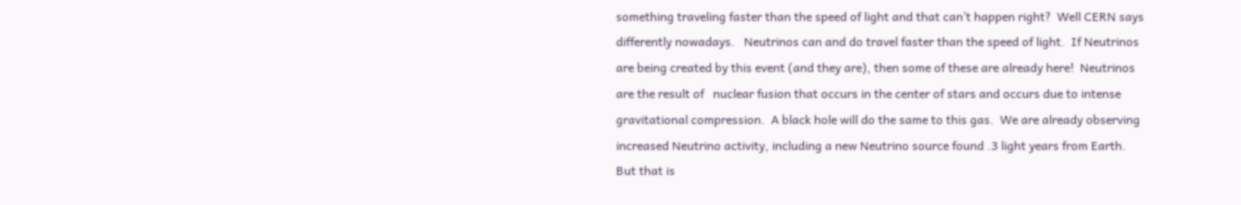something traveling faster than the speed of light and that can’t happen right?  Well CERN says differently nowadays.   Neutrinos can and do travel faster than the speed of light.  If Neutrinos are being created by this event (and they are), then some of these are already here!  Neutrinos are the result of   nuclear fusion that occurs in the center of stars and occurs due to intense gravitational compression.  A black hole will do the same to this gas.  We are already observing increased Neutrino activity, including a new Neutrino source found .3 light years from Earth.  But that is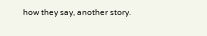how they say, another story.